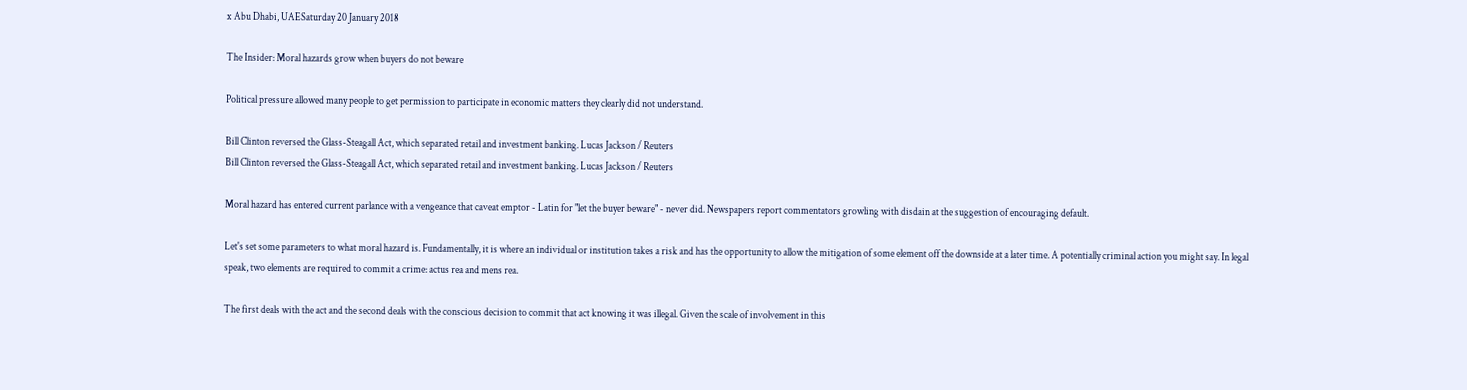x Abu Dhabi, UAESaturday 20 January 2018

The Insider: Moral hazards grow when buyers do not beware

Political pressure allowed many people to get permission to participate in economic matters they clearly did not understand.

Bill Clinton reversed the Glass-Steagall Act, which separated retail and investment banking. Lucas Jackson / Reuters
Bill Clinton reversed the Glass-Steagall Act, which separated retail and investment banking. Lucas Jackson / Reuters

Moral hazard has entered current parlance with a vengeance that caveat emptor - Latin for "let the buyer beware" - never did. Newspapers report commentators growling with disdain at the suggestion of encouraging default.

Let's set some parameters to what moral hazard is. Fundamentally, it is where an individual or institution takes a risk and has the opportunity to allow the mitigation of some element off the downside at a later time. A potentially criminal action you might say. In legal speak, two elements are required to commit a crime: actus rea and mens rea.

The first deals with the act and the second deals with the conscious decision to commit that act knowing it was illegal. Given the scale of involvement in this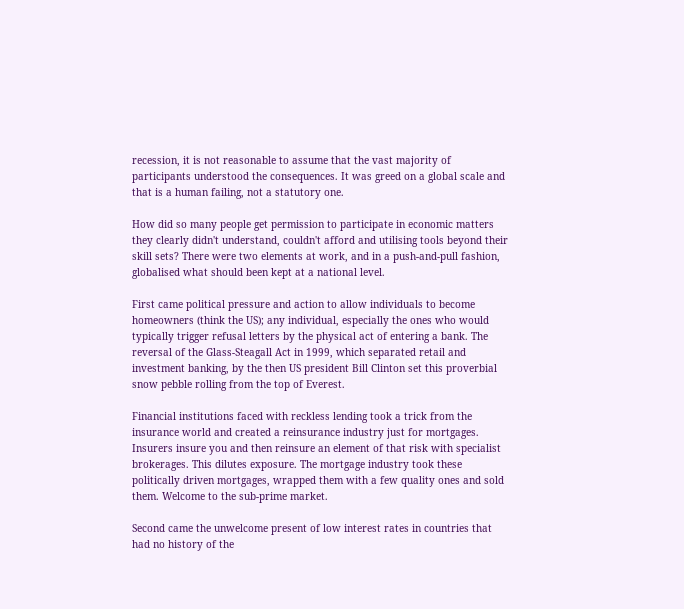recession, it is not reasonable to assume that the vast majority of participants understood the consequences. It was greed on a global scale and that is a human failing, not a statutory one.

How did so many people get permission to participate in economic matters they clearly didn't understand, couldn't afford and utilising tools beyond their skill sets? There were two elements at work, and in a push-and-pull fashion, globalised what should been kept at a national level.

First came political pressure and action to allow individuals to become homeowners (think the US); any individual, especially the ones who would typically trigger refusal letters by the physical act of entering a bank. The reversal of the Glass-Steagall Act in 1999, which separated retail and investment banking, by the then US president Bill Clinton set this proverbial snow pebble rolling from the top of Everest.

Financial institutions faced with reckless lending took a trick from the insurance world and created a reinsurance industry just for mortgages. Insurers insure you and then reinsure an element of that risk with specialist brokerages. This dilutes exposure. The mortgage industry took these politically driven mortgages, wrapped them with a few quality ones and sold them. Welcome to the sub-prime market.

Second came the unwelcome present of low interest rates in countries that had no history of the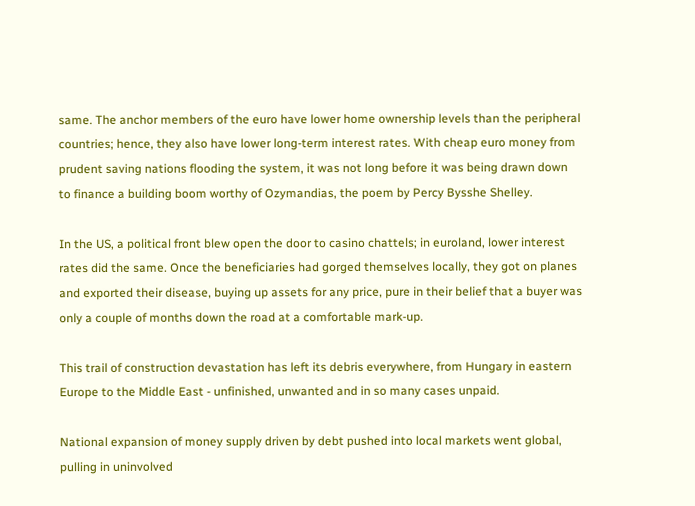same. The anchor members of the euro have lower home ownership levels than the peripheral countries; hence, they also have lower long-term interest rates. With cheap euro money from prudent saving nations flooding the system, it was not long before it was being drawn down to finance a building boom worthy of Ozymandias, the poem by Percy Bysshe Shelley.

In the US, a political front blew open the door to casino chattels; in euroland, lower interest rates did the same. Once the beneficiaries had gorged themselves locally, they got on planes and exported their disease, buying up assets for any price, pure in their belief that a buyer was only a couple of months down the road at a comfortable mark-up.

This trail of construction devastation has left its debris everywhere, from Hungary in eastern Europe to the Middle East - unfinished, unwanted and in so many cases unpaid.

National expansion of money supply driven by debt pushed into local markets went global, pulling in uninvolved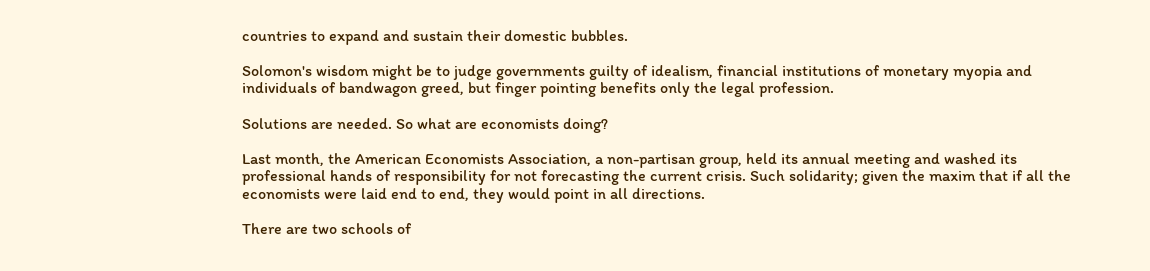countries to expand and sustain their domestic bubbles.

Solomon's wisdom might be to judge governments guilty of idealism, financial institutions of monetary myopia and individuals of bandwagon greed, but finger pointing benefits only the legal profession.

Solutions are needed. So what are economists doing?

Last month, the American Economists Association, a non-partisan group, held its annual meeting and washed its professional hands of responsibility for not forecasting the current crisis. Such solidarity; given the maxim that if all the economists were laid end to end, they would point in all directions.

There are two schools of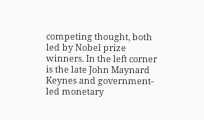competing thought, both led by Nobel prize winners. In the left corner is the late John Maynard Keynes and government-led monetary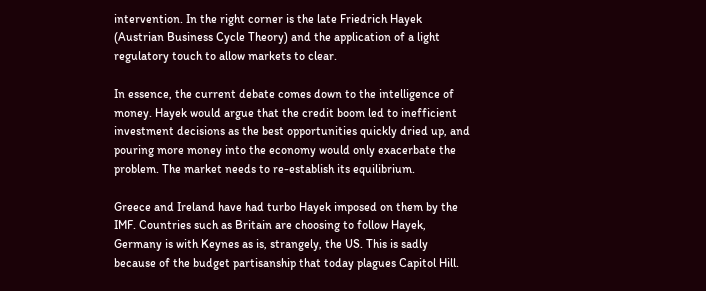intervention. In the right corner is the late Friedrich Hayek (Austrian Business Cycle Theory) and the application of a light regulatory touch to allow markets to clear.

In essence, the current debate comes down to the intelligence of money. Hayek would argue that the credit boom led to inefficient investment decisions as the best opportunities quickly dried up, and pouring more money into the economy would only exacerbate the problem. The market needs to re-establish its equilibrium.

Greece and Ireland have had turbo Hayek imposed on them by the IMF. Countries such as Britain are choosing to follow Hayek, Germany is with Keynes as is, strangely, the US. This is sadly because of the budget partisanship that today plagues Capitol Hill.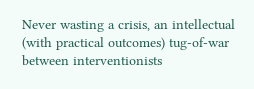Never wasting a crisis, an intellectual (with practical outcomes) tug-of-war between interventionists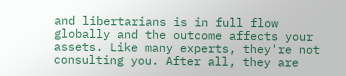and libertarians is in full flow globally and the outcome affects your assets. Like many experts, they're not consulting you. After all, they are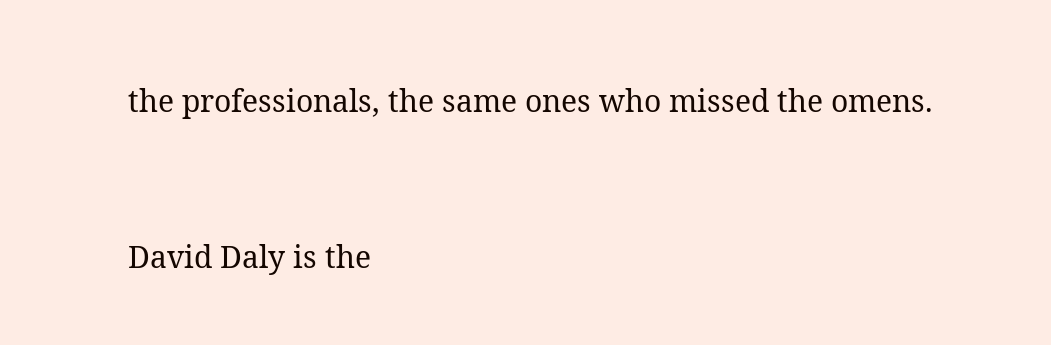the professionals, the same ones who missed the omens.


David Daly is the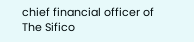chief financial officer of The Sifico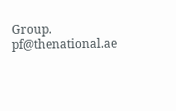Group. pf@thenational.ae